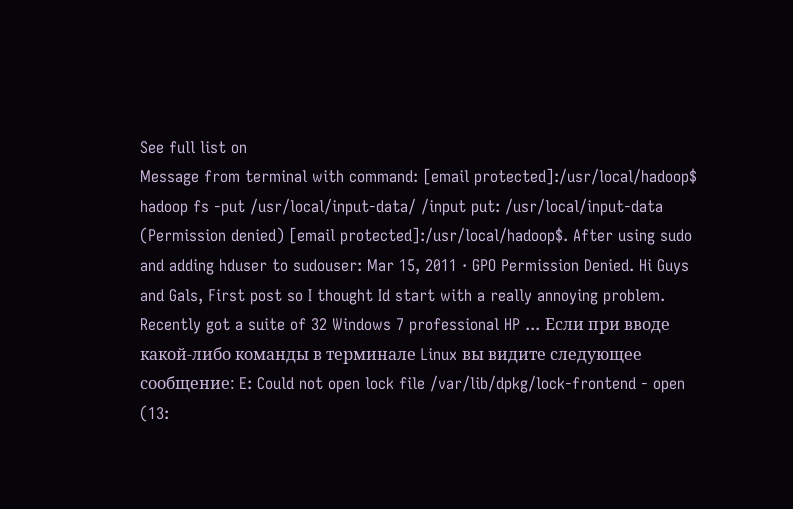See full list on
Message from terminal with command: [email protected]:/usr/local/hadoop$ hadoop fs -put /usr/local/input-data/ /input put: /usr/local/input-data (Permission denied) [email protected]:/usr/local/hadoop$. After using sudo and adding hduser to sudouser: Mar 15, 2011 · GPO Permission Denied. Hi Guys and Gals, First post so I thought Id start with a really annoying problem. Recently got a suite of 32 Windows 7 professional HP ... Если при вводе какой-либо команды в терминале Linux вы видите следующее сообщение: E: Could not open lock file /var/lib/dpkg/lock-frontend - open (13: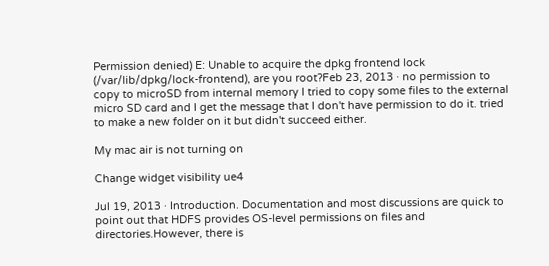Permission denied) E: Unable to acquire the dpkg frontend lock (/var/lib/dpkg/lock-frontend), are you root?Feb 23, 2013 · no permission to copy to microSD from internal memory I tried to copy some files to the external micro SD card and I get the message that I don't have permission to do it. tried to make a new folder on it but didn't succeed either.

My mac air is not turning on

Change widget visibility ue4

Jul 19, 2013 · Introduction. Documentation and most discussions are quick to point out that HDFS provides OS-level permissions on files and directories.However, there is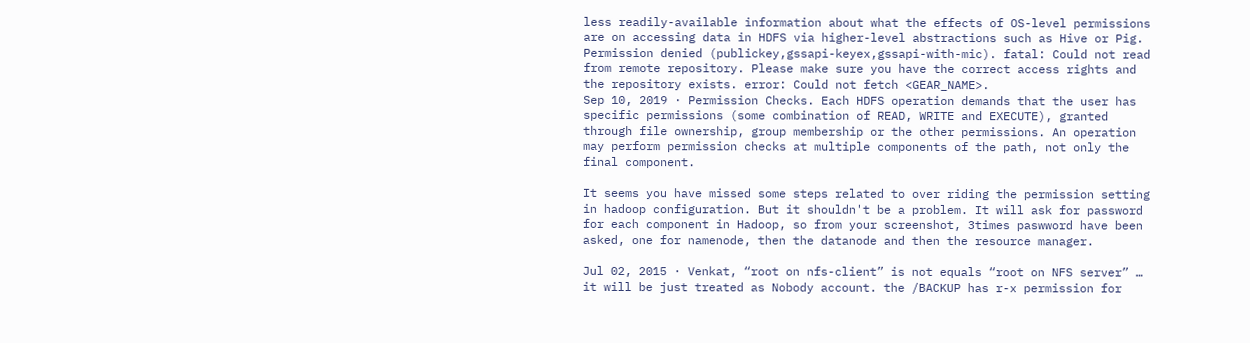less readily-available information about what the effects of OS-level permissions are on accessing data in HDFS via higher-level abstractions such as Hive or Pig.
Permission denied (publickey,gssapi-keyex,gssapi-with-mic). fatal: Could not read from remote repository. Please make sure you have the correct access rights and the repository exists. error: Could not fetch <GEAR_NAME>.
Sep 10, 2019 · Permission Checks. Each HDFS operation demands that the user has specific permissions (some combination of READ, WRITE and EXECUTE), granted through file ownership, group membership or the other permissions. An operation may perform permission checks at multiple components of the path, not only the final component.

It seems you have missed some steps related to over riding the permission setting in hadoop configuration. But it shouldn't be a problem. It will ask for password for each component in Hadoop, so from your screenshot, 3times paswword have been asked, one for namenode, then the datanode and then the resource manager.

Jul 02, 2015 · Venkat, “root on nfs-client” is not equals “root on NFS server” … it will be just treated as Nobody account. the /BACKUP has r-x permission for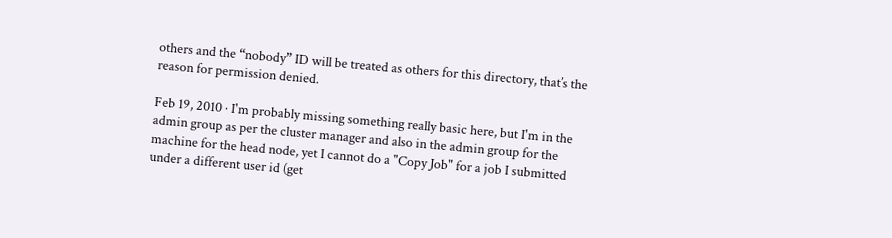others and the “nobody” ID will be treated as others for this directory, that’s the reason for permission denied.

Feb 19, 2010 · I'm probably missing something really basic here, but I'm in the admin group as per the cluster manager and also in the admin group for the machine for the head node, yet I cannot do a "Copy Job" for a job I submitted under a different user id (get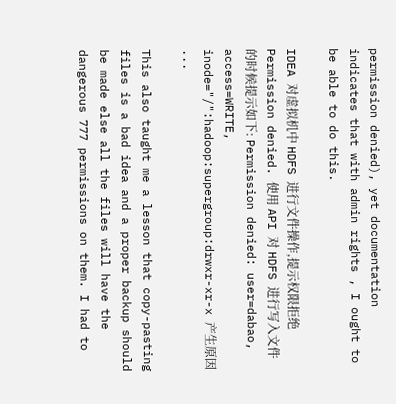permission denied), yet documentation indicates that with admin rights , I ought to be able to do this.

IDEA 对虚拟机中 HDFS 进行文件操作,提示权限拒绝 Permission denied. 使用 API 对 HDFS 进行写入文件的时候提示如下: Permission denied: user=dabao, access=WRITE, inode="/":hadoop:supergroup:drwxr-xr-x 产生原因 ...

This also taught me a lesson that copy-pasting files is a bad idea and a proper backup should be made else all the files will have the dangerous 777 permissions on them. I had to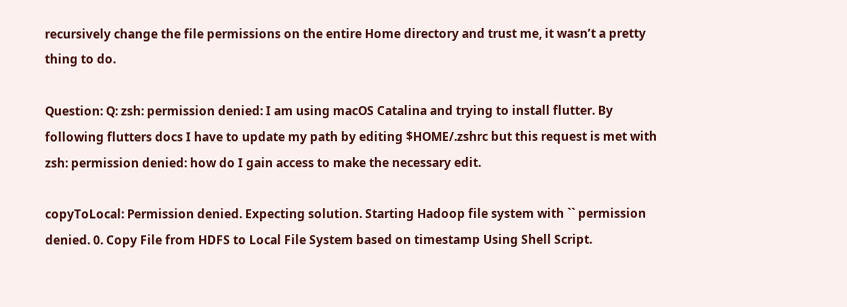recursively change the file permissions on the entire Home directory and trust me, it wasn’t a pretty thing to do.

Question: Q: zsh: permission denied: I am using macOS Catalina and trying to install flutter. By following flutters docs I have to update my path by editing $HOME/.zshrc but this request is met with zsh: permission denied: how do I gain access to make the necessary edit.

copyToLocal: Permission denied. Expecting solution. Starting Hadoop file system with `` permission denied. 0. Copy File from HDFS to Local File System based on timestamp Using Shell Script.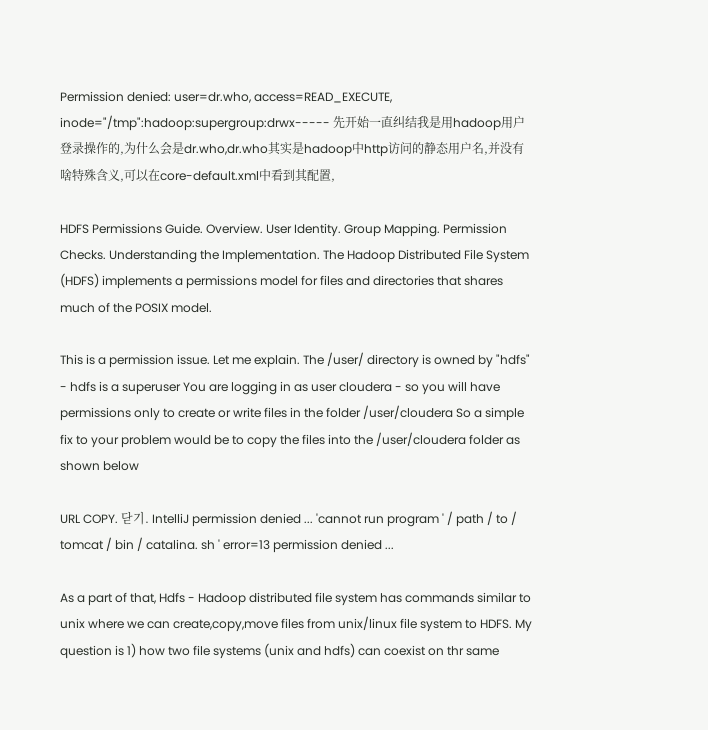Permission denied: user=dr.who, access=READ_EXECUTE, inode="/tmp":hadoop:supergroup:drwx----- 先开始一直纠结我是用hadoop用户登录操作的,为什么会是dr.who,dr.who其实是hadoop中http访问的静态用户名,并没有啥特殊含义,可以在core-default.xml中看到其配置,

HDFS Permissions Guide. Overview. User Identity. Group Mapping. Permission Checks. Understanding the Implementation. The Hadoop Distributed File System (HDFS) implements a permissions model for files and directories that shares much of the POSIX model.

This is a permission issue. Let me explain. The /user/ directory is owned by "hdfs" - hdfs is a superuser You are logging in as user cloudera - so you will have permissions only to create or write files in the folder /user/cloudera So a simple fix to your problem would be to copy the files into the /user/cloudera folder as shown below

URL COPY. 닫기. IntelliJ permission denied ... 'cannot run program ' / path / to / tomcat / bin / catalina. sh ' error=13 permission denied ...

As a part of that, Hdfs - Hadoop distributed file system has commands similar to unix where we can create,copy,move files from unix/linux file system to HDFS. My question is 1) how two file systems (unix and hdfs) can coexist on thr same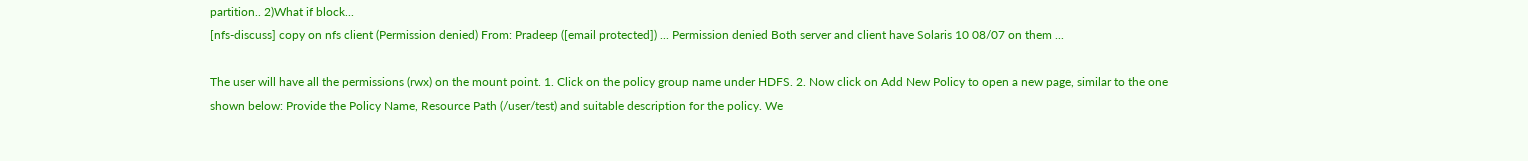partition.. 2)What if block...
[nfs-discuss] copy on nfs client (Permission denied) From: Pradeep ([email protected]) ... Permission denied Both server and client have Solaris 10 08/07 on them ...

The user will have all the permissions (rwx) on the mount point. 1. Click on the policy group name under HDFS. 2. Now click on Add New Policy to open a new page, similar to the one shown below: Provide the Policy Name, Resource Path (/user/test) and suitable description for the policy. We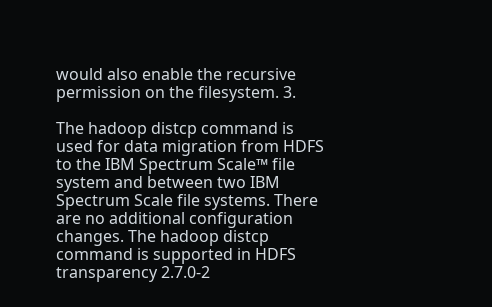would also enable the recursive permission on the filesystem. 3.

The hadoop distcp command is used for data migration from HDFS to the IBM Spectrum Scale™ file system and between two IBM Spectrum Scale file systems. There are no additional configuration changes. The hadoop distcp command is supported in HDFS transparency 2.7.0-2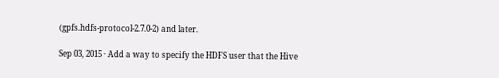(gpfs.hdfs-protocol-2.7.0-2) and later.

Sep 03, 2015 · Add a way to specify the HDFS user that the Hive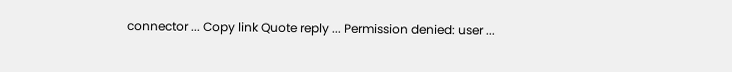connector ... Copy link Quote reply ... Permission denied: user ...